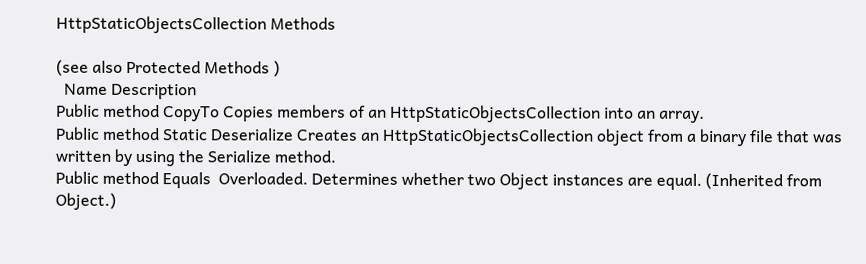HttpStaticObjectsCollection Methods

(see also Protected Methods )
  Name Description
Public method CopyTo Copies members of an HttpStaticObjectsCollection into an array.
Public method Static Deserialize Creates an HttpStaticObjectsCollection object from a binary file that was written by using the Serialize method.
Public method Equals  Overloaded. Determines whether two Object instances are equal. (Inherited from Object.)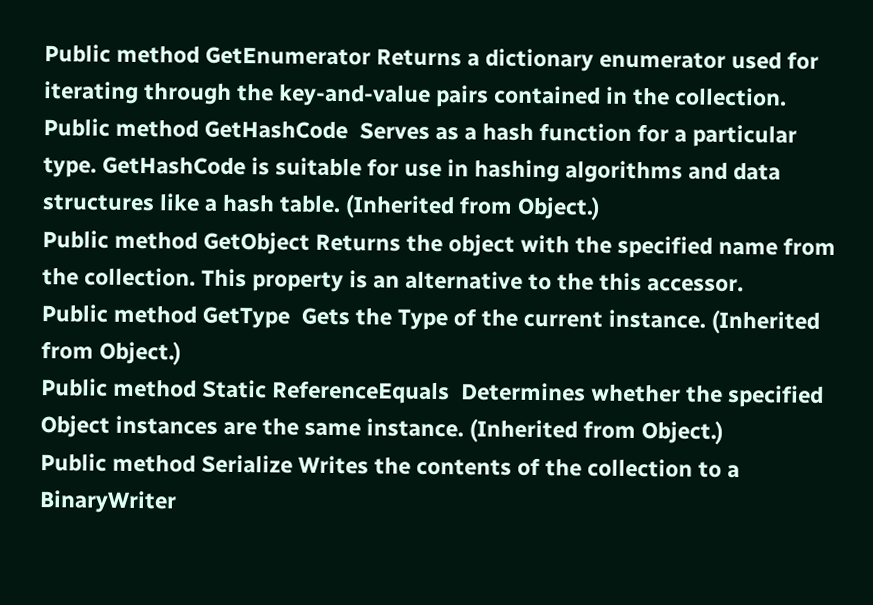Public method GetEnumerator Returns a dictionary enumerator used for iterating through the key-and-value pairs contained in the collection.
Public method GetHashCode  Serves as a hash function for a particular type. GetHashCode is suitable for use in hashing algorithms and data structures like a hash table. (Inherited from Object.)
Public method GetObject Returns the object with the specified name from the collection. This property is an alternative to the this accessor.
Public method GetType  Gets the Type of the current instance. (Inherited from Object.)
Public method Static ReferenceEquals  Determines whether the specified Object instances are the same instance. (Inherited from Object.)
Public method Serialize Writes the contents of the collection to a BinaryWriter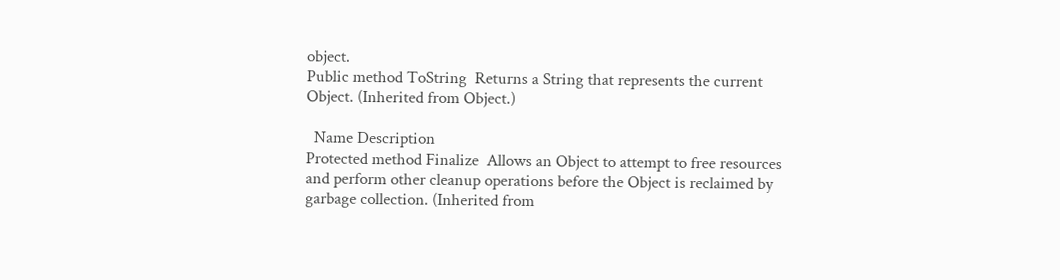object.
Public method ToString  Returns a String that represents the current Object. (Inherited from Object.)

  Name Description
Protected method Finalize  Allows an Object to attempt to free resources and perform other cleanup operations before the Object is reclaimed by garbage collection. (Inherited from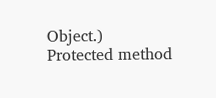Object.)
Protected method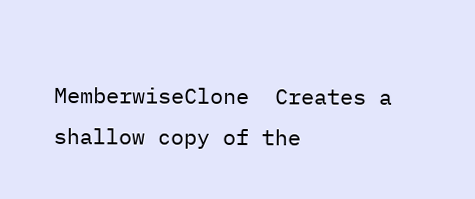MemberwiseClone  Creates a shallow copy of the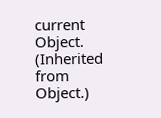current Object. (Inherited from Object.)